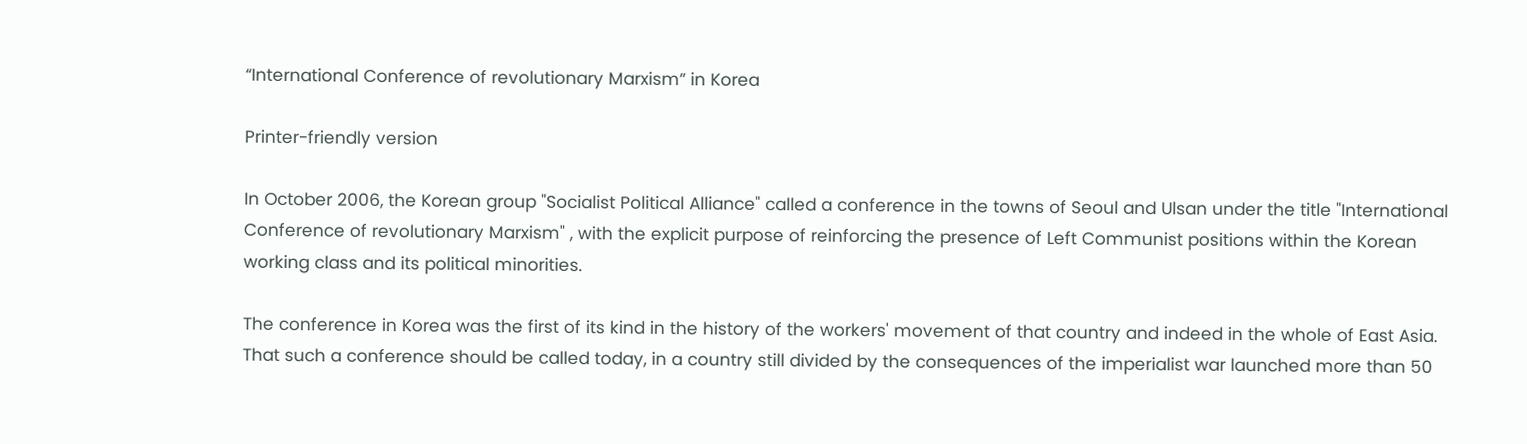“International Conference of revolutionary Marxism” in Korea

Printer-friendly version

In October 2006, the Korean group "Socialist Political Alliance" called a conference in the towns of Seoul and Ulsan under the title "International Conference of revolutionary Marxism" , with the explicit purpose of reinforcing the presence of Left Communist positions within the Korean working class and its political minorities.

The conference in Korea was the first of its kind in the history of the workers' movement of that country and indeed in the whole of East Asia. That such a conference should be called today, in a country still divided by the consequences of the imperialist war launched more than 50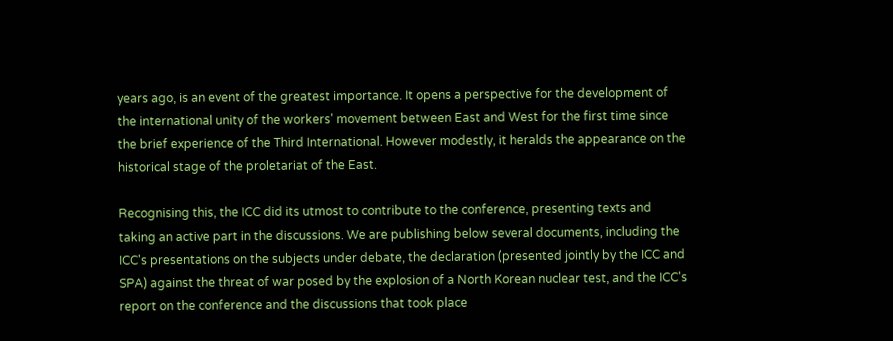years ago, is an event of the greatest importance. It opens a perspective for the development of the international unity of the workers' movement between East and West for the first time since the brief experience of the Third International. However modestly, it heralds the appearance on the historical stage of the proletariat of the East.

Recognising this, the ICC did its utmost to contribute to the conference, presenting texts and taking an active part in the discussions. We are publishing below several documents, including the ICC's presentations on the subjects under debate, the declaration (presented jointly by the ICC and SPA) against the threat of war posed by the explosion of a North Korean nuclear test, and the ICC's report on the conference and the discussions that took place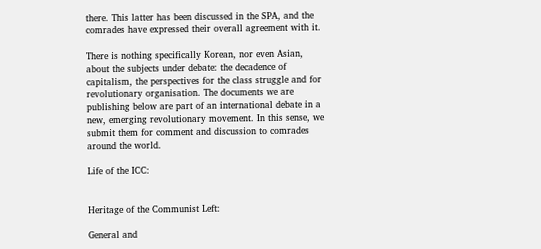there. This latter has been discussed in the SPA, and the comrades have expressed their overall agreement with it.

There is nothing specifically Korean, nor even Asian, about the subjects under debate: the decadence of capitalism, the perspectives for the class struggle and for revolutionary organisation. The documents we are publishing below are part of an international debate in a new, emerging revolutionary movement. In this sense, we submit them for comment and discussion to comrades around the world.

Life of the ICC:


Heritage of the Communist Left:

General and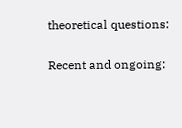theoretical questions:

Recent and ongoing: